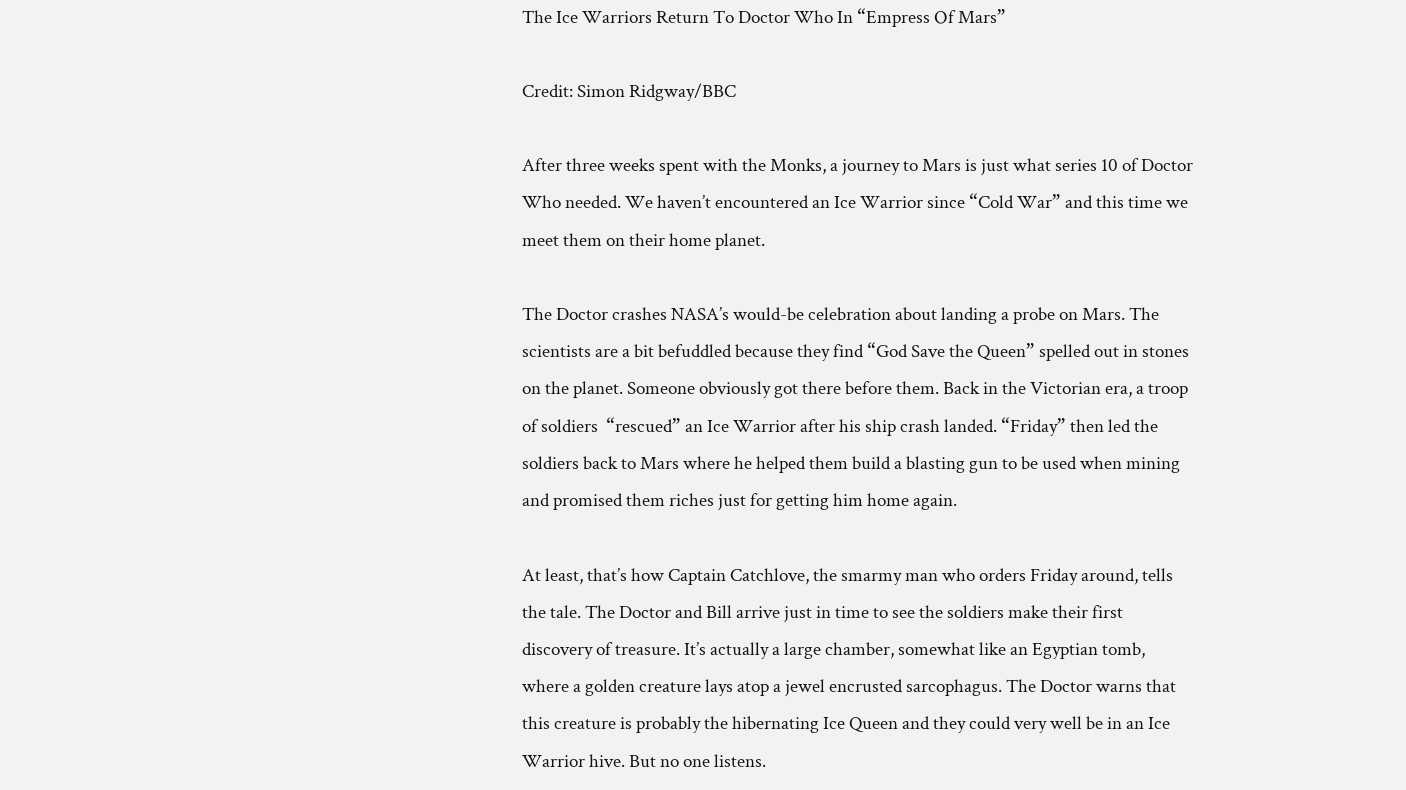The Ice Warriors Return To Doctor Who In “Empress Of Mars”

Credit: Simon Ridgway/BBC

After three weeks spent with the Monks, a journey to Mars is just what series 10 of Doctor Who needed. We haven’t encountered an Ice Warrior since “Cold War” and this time we meet them on their home planet.

The Doctor crashes NASA’s would-be celebration about landing a probe on Mars. The scientists are a bit befuddled because they find “God Save the Queen” spelled out in stones on the planet. Someone obviously got there before them. Back in the Victorian era, a troop of soldiers  “rescued” an Ice Warrior after his ship crash landed. “Friday” then led the soldiers back to Mars where he helped them build a blasting gun to be used when mining and promised them riches just for getting him home again.

At least, that’s how Captain Catchlove, the smarmy man who orders Friday around, tells the tale. The Doctor and Bill arrive just in time to see the soldiers make their first discovery of treasure. It’s actually a large chamber, somewhat like an Egyptian tomb, where a golden creature lays atop a jewel encrusted sarcophagus. The Doctor warns that this creature is probably the hibernating Ice Queen and they could very well be in an Ice Warrior hive. But no one listens.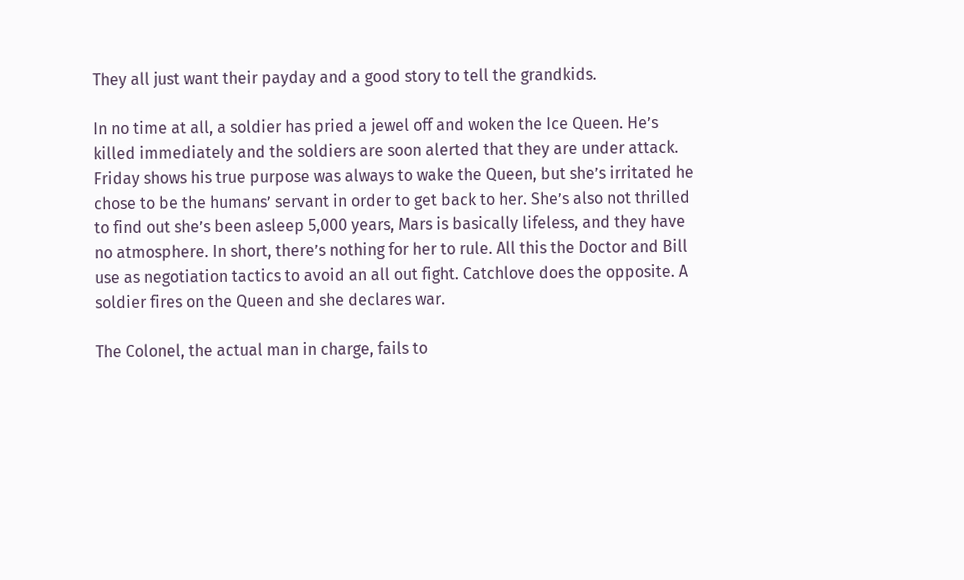They all just want their payday and a good story to tell the grandkids.

In no time at all, a soldier has pried a jewel off and woken the Ice Queen. He’s killed immediately and the soldiers are soon alerted that they are under attack. Friday shows his true purpose was always to wake the Queen, but she’s irritated he chose to be the humans’ servant in order to get back to her. She’s also not thrilled to find out she’s been asleep 5,000 years, Mars is basically lifeless, and they have no atmosphere. In short, there’s nothing for her to rule. All this the Doctor and Bill use as negotiation tactics to avoid an all out fight. Catchlove does the opposite. A soldier fires on the Queen and she declares war.

The Colonel, the actual man in charge, fails to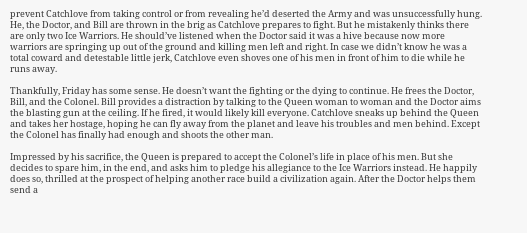prevent Catchlove from taking control or from revealing he’d deserted the Army and was unsuccessfully hung. He, the Doctor, and Bill are thrown in the brig as Catchlove prepares to fight. But he mistakenly thinks there are only two Ice Warriors. He should’ve listened when the Doctor said it was a hive because now more warriors are springing up out of the ground and killing men left and right. In case we didn’t know he was a total coward and detestable little jerk, Catchlove even shoves one of his men in front of him to die while he runs away.

Thankfully, Friday has some sense. He doesn’t want the fighting or the dying to continue. He frees the Doctor, Bill, and the Colonel. Bill provides a distraction by talking to the Queen woman to woman and the Doctor aims the blasting gun at the ceiling. If he fired, it would likely kill everyone. Catchlove sneaks up behind the Queen and takes her hostage, hoping he can fly away from the planet and leave his troubles and men behind. Except the Colonel has finally had enough and shoots the other man.

Impressed by his sacrifice, the Queen is prepared to accept the Colonel’s life in place of his men. But she decides to spare him, in the end, and asks him to pledge his allegiance to the Ice Warriors instead. He happily does so, thrilled at the prospect of helping another race build a civilization again. After the Doctor helps them send a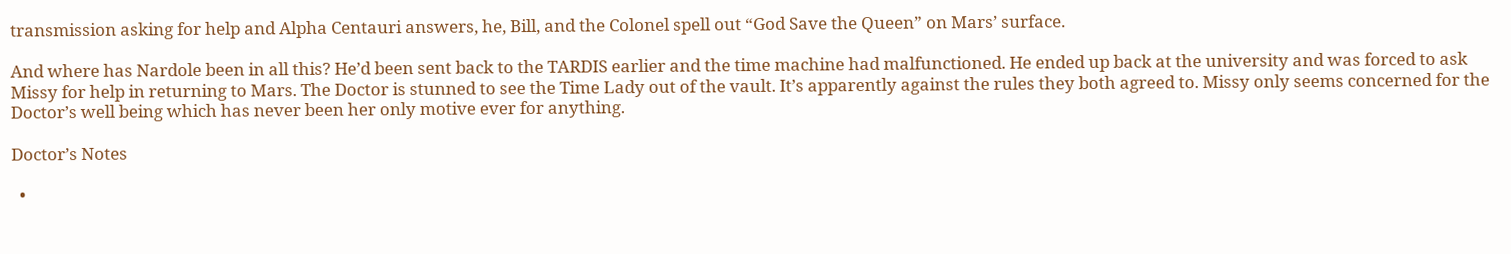transmission asking for help and Alpha Centauri answers, he, Bill, and the Colonel spell out “God Save the Queen” on Mars’ surface.

And where has Nardole been in all this? He’d been sent back to the TARDIS earlier and the time machine had malfunctioned. He ended up back at the university and was forced to ask Missy for help in returning to Mars. The Doctor is stunned to see the Time Lady out of the vault. It’s apparently against the rules they both agreed to. Missy only seems concerned for the Doctor’s well being which has never been her only motive ever for anything.

Doctor’s Notes

  •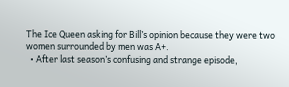The Ice Queen asking for Bill’s opinion because they were two women surrounded by men was A+.
  • After last season’s confusing and strange episode,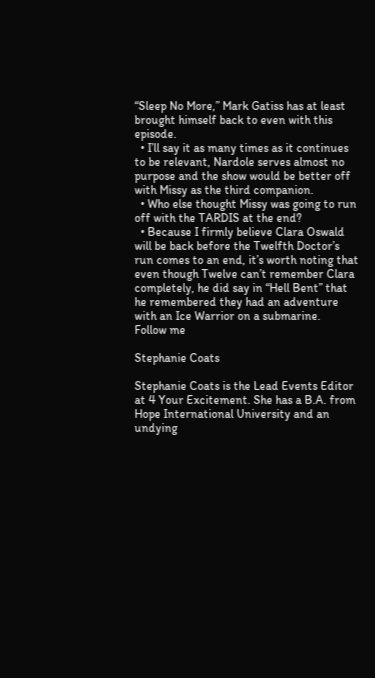“Sleep No More,” Mark Gatiss has at least brought himself back to even with this episode.
  • I’ll say it as many times as it continues to be relevant, Nardole serves almost no purpose and the show would be better off with Missy as the third companion.
  • Who else thought Missy was going to run off with the TARDIS at the end?
  • Because I firmly believe Clara Oswald will be back before the Twelfth Doctor’s run comes to an end, it’s worth noting that even though Twelve can’t remember Clara completely, he did say in “Hell Bent” that he remembered they had an adventure with an Ice Warrior on a submarine.
Follow me

Stephanie Coats

Stephanie Coats is the Lead Events Editor at 4 Your Excitement. She has a B.A. from Hope International University and an undying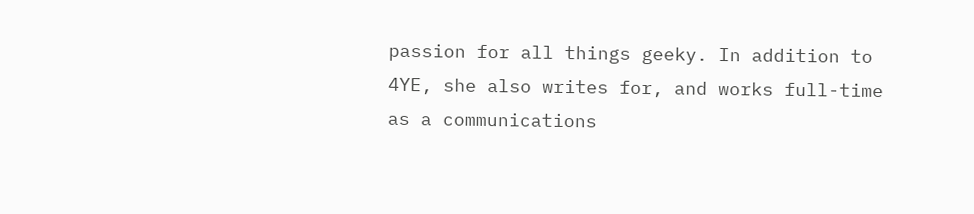passion for all things geeky. In addition to 4YE, she also writes for, and works full-time as a communications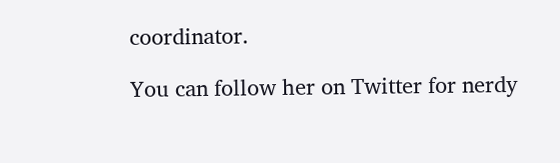coordinator.

You can follow her on Twitter for nerdy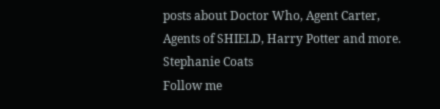posts about Doctor Who, Agent Carter, Agents of SHIELD, Harry Potter and more.
Stephanie Coats
Follow me